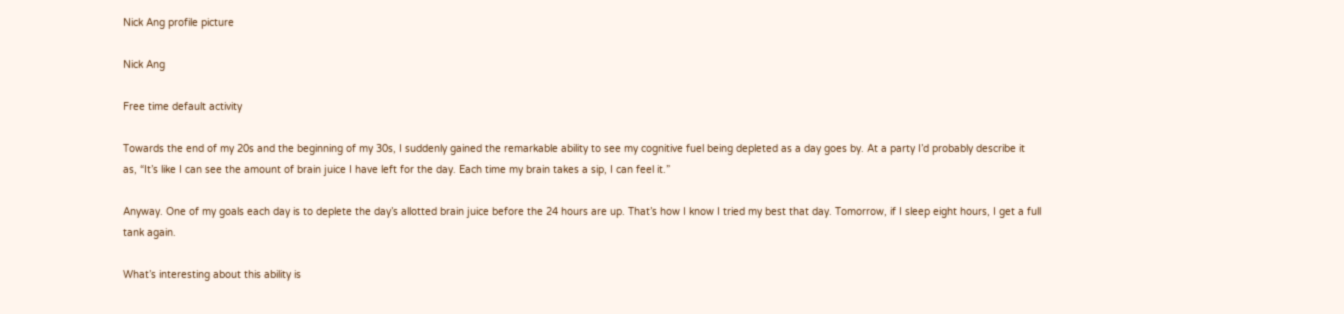Nick Ang profile picture

Nick Ang

Free time default activity

Towards the end of my 20s and the beginning of my 30s, I suddenly gained the remarkable ability to see my cognitive fuel being depleted as a day goes by. At a party I’d probably describe it as, “It’s like I can see the amount of brain juice I have left for the day. Each time my brain takes a sip, I can feel it.”

Anyway. One of my goals each day is to deplete the day’s allotted brain juice before the 24 hours are up. That’s how I know I tried my best that day. Tomorrow, if I sleep eight hours, I get a full tank again.

What’s interesting about this ability is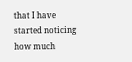that I have started noticing how much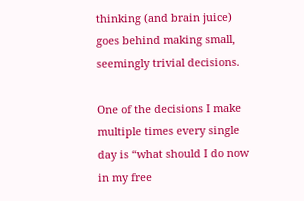thinking (and brain juice) goes behind making small, seemingly trivial decisions.

One of the decisions I make multiple times every single day is “what should I do now in my free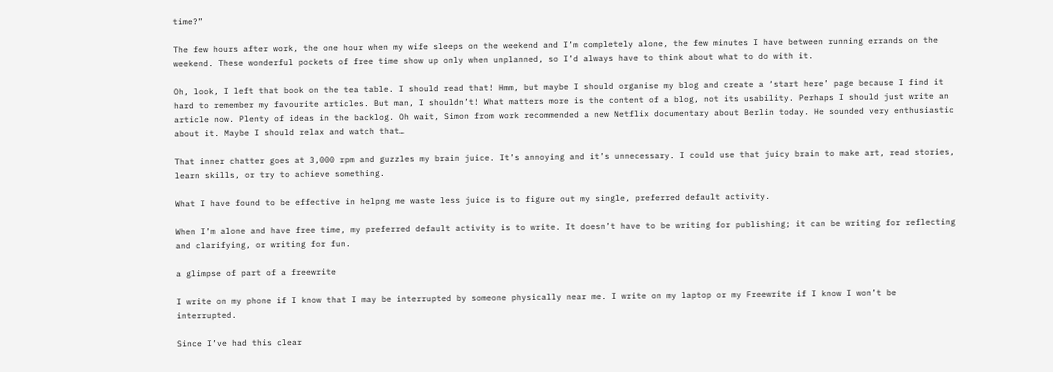time?”

The few hours after work, the one hour when my wife sleeps on the weekend and I’m completely alone, the few minutes I have between running errands on the weekend. These wonderful pockets of free time show up only when unplanned, so I’d always have to think about what to do with it.

Oh, look, I left that book on the tea table. I should read that! Hmm, but maybe I should organise my blog and create a ‘start here’ page because I find it hard to remember my favourite articles. But man, I shouldn’t! What matters more is the content of a blog, not its usability. Perhaps I should just write an article now. Plenty of ideas in the backlog. Oh wait, Simon from work recommended a new Netflix documentary about Berlin today. He sounded very enthusiastic about it. Maybe I should relax and watch that…

That inner chatter goes at 3,000 rpm and guzzles my brain juice. It’s annoying and it’s unnecessary. I could use that juicy brain to make art, read stories, learn skills, or try to achieve something.

What I have found to be effective in helpng me waste less juice is to figure out my single, preferred default activity.

When I’m alone and have free time, my preferred default activity is to write. It doesn’t have to be writing for publishing; it can be writing for reflecting and clarifying, or writing for fun.

a glimpse of part of a freewrite

I write on my phone if I know that I may be interrupted by someone physically near me. I write on my laptop or my Freewrite if I know I won’t be interrupted.

Since I’ve had this clear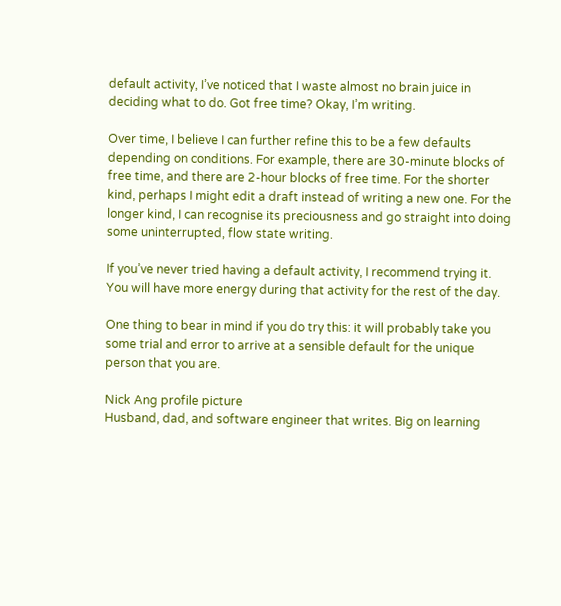default activity, I’ve noticed that I waste almost no brain juice in deciding what to do. Got free time? Okay, I’m writing.

Over time, I believe I can further refine this to be a few defaults depending on conditions. For example, there are 30-minute blocks of free time, and there are 2-hour blocks of free time. For the shorter kind, perhaps I might edit a draft instead of writing a new one. For the longer kind, I can recognise its preciousness and go straight into doing some uninterrupted, flow state writing.

If you’ve never tried having a default activity, I recommend trying it. You will have more energy during that activity for the rest of the day.

One thing to bear in mind if you do try this: it will probably take you some trial and error to arrive at a sensible default for the unique person that you are.

Nick Ang profile picture
Husband, dad, and software engineer that writes. Big on learning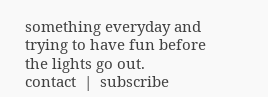something everyday and trying to have fun before the lights go out.
contact  |  subscribe